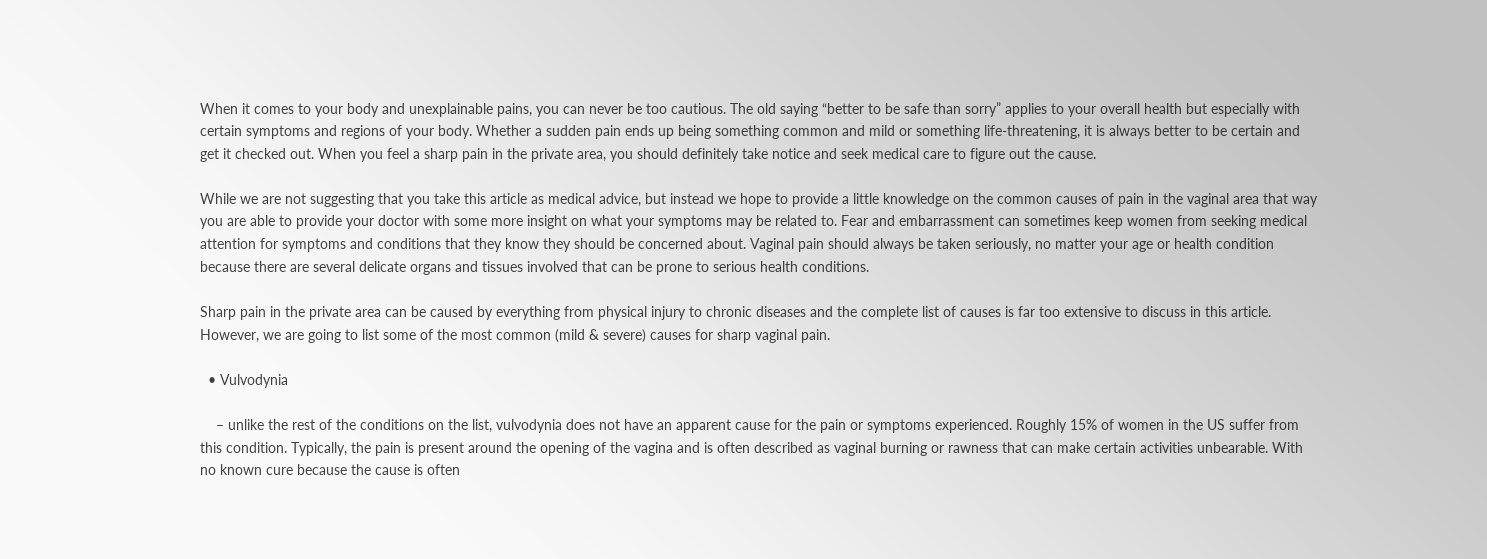When it comes to your body and unexplainable pains, you can never be too cautious. The old saying “better to be safe than sorry” applies to your overall health but especially with certain symptoms and regions of your body. Whether a sudden pain ends up being something common and mild or something life-threatening, it is always better to be certain and get it checked out. When you feel a sharp pain in the private area, you should definitely take notice and seek medical care to figure out the cause.

While we are not suggesting that you take this article as medical advice, but instead we hope to provide a little knowledge on the common causes of pain in the vaginal area that way you are able to provide your doctor with some more insight on what your symptoms may be related to. Fear and embarrassment can sometimes keep women from seeking medical attention for symptoms and conditions that they know they should be concerned about. Vaginal pain should always be taken seriously, no matter your age or health condition because there are several delicate organs and tissues involved that can be prone to serious health conditions.

Sharp pain in the private area can be caused by everything from physical injury to chronic diseases and the complete list of causes is far too extensive to discuss in this article. However, we are going to list some of the most common (mild & severe) causes for sharp vaginal pain.

  • Vulvodynia

    – unlike the rest of the conditions on the list, vulvodynia does not have an apparent cause for the pain or symptoms experienced. Roughly 15% of women in the US suffer from this condition. Typically, the pain is present around the opening of the vagina and is often described as vaginal burning or rawness that can make certain activities unbearable. With no known cure because the cause is often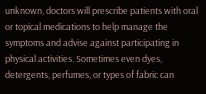unknown, doctors will prescribe patients with oral or topical medications to help manage the symptoms and advise against participating in physical activities. Sometimes even dyes, detergents, perfumes, or types of fabric can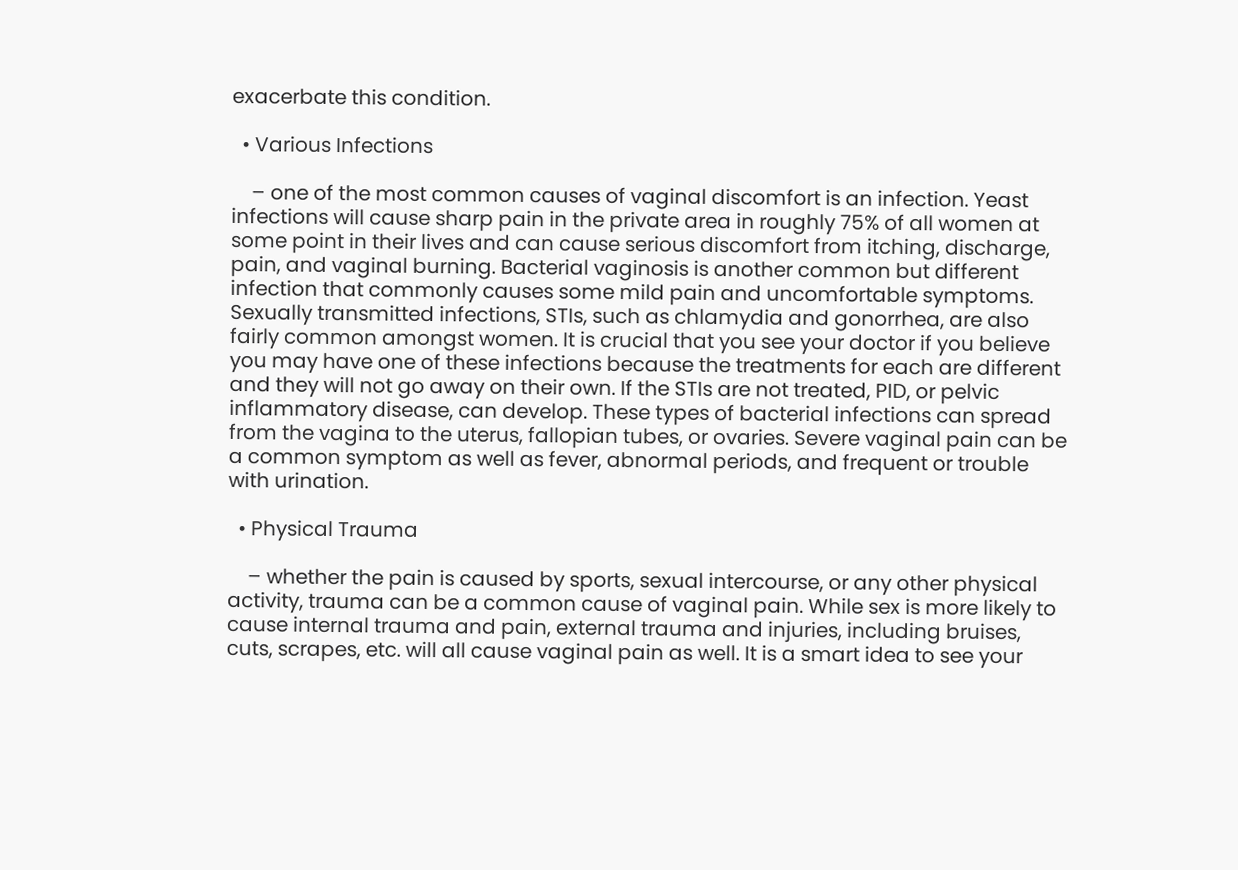exacerbate this condition.

  • Various Infections

    – one of the most common causes of vaginal discomfort is an infection. Yeast infections will cause sharp pain in the private area in roughly 75% of all women at some point in their lives and can cause serious discomfort from itching, discharge, pain, and vaginal burning. Bacterial vaginosis is another common but different infection that commonly causes some mild pain and uncomfortable symptoms. Sexually transmitted infections, STIs, such as chlamydia and gonorrhea, are also fairly common amongst women. It is crucial that you see your doctor if you believe you may have one of these infections because the treatments for each are different and they will not go away on their own. If the STIs are not treated, PID, or pelvic inflammatory disease, can develop. These types of bacterial infections can spread from the vagina to the uterus, fallopian tubes, or ovaries. Severe vaginal pain can be a common symptom as well as fever, abnormal periods, and frequent or trouble with urination.

  • Physical Trauma

    – whether the pain is caused by sports, sexual intercourse, or any other physical activity, trauma can be a common cause of vaginal pain. While sex is more likely to cause internal trauma and pain, external trauma and injuries, including bruises, cuts, scrapes, etc. will all cause vaginal pain as well. It is a smart idea to see your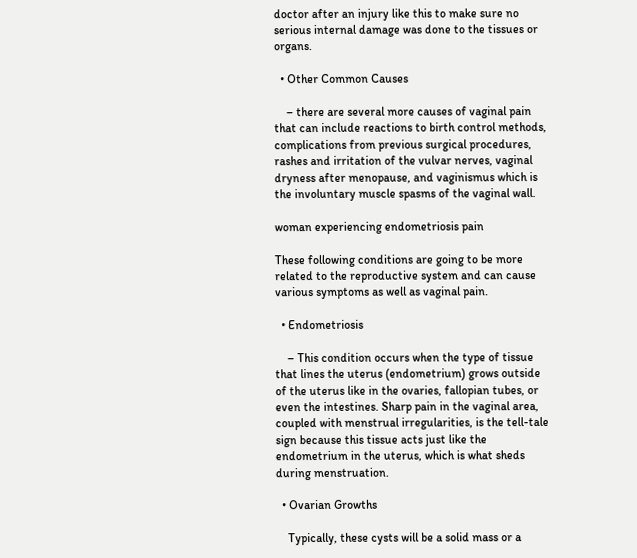doctor after an injury like this to make sure no serious internal damage was done to the tissues or organs.

  • Other Common Causes

    – there are several more causes of vaginal pain that can include reactions to birth control methods, complications from previous surgical procedures, rashes and irritation of the vulvar nerves, vaginal dryness after menopause, and vaginismus which is the involuntary muscle spasms of the vaginal wall.

woman experiencing endometriosis pain

These following conditions are going to be more related to the reproductive system and can cause various symptoms as well as vaginal pain.

  • Endometriosis

    – This condition occurs when the type of tissue that lines the uterus (endometrium) grows outside of the uterus like in the ovaries, fallopian tubes, or even the intestines. Sharp pain in the vaginal area, coupled with menstrual irregularities, is the tell-tale sign because this tissue acts just like the endometrium in the uterus, which is what sheds during menstruation.

  • Ovarian Growths

    Typically, these cysts will be a solid mass or a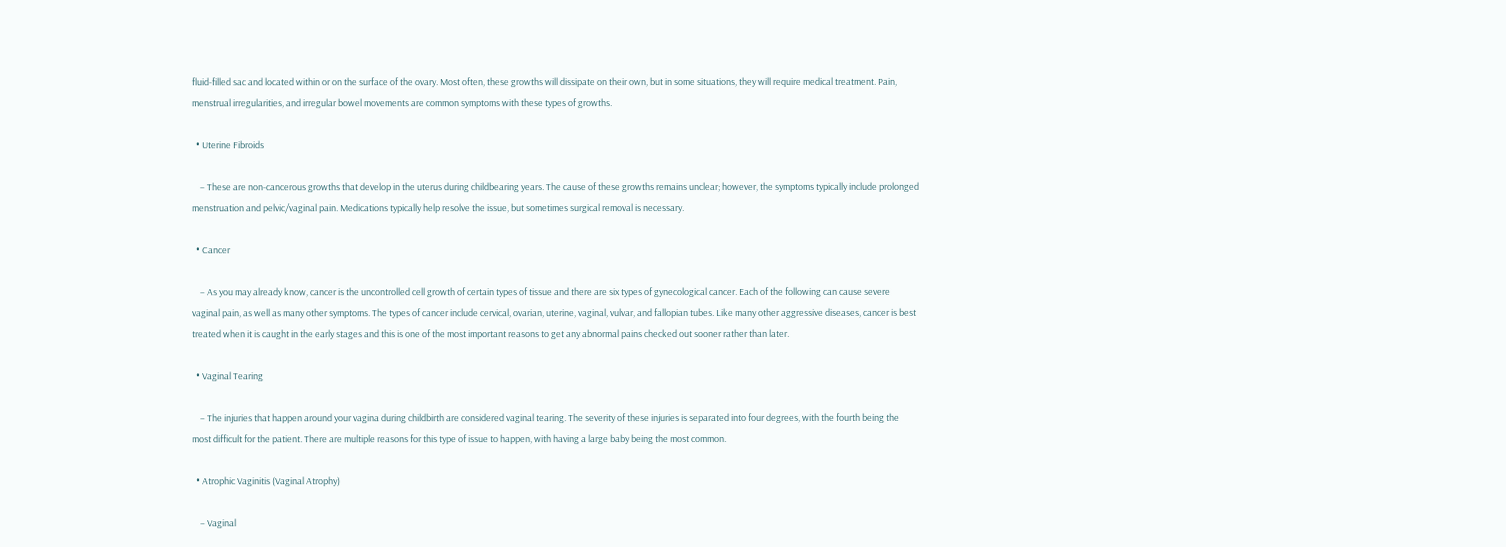fluid-filled sac and located within or on the surface of the ovary. Most often, these growths will dissipate on their own, but in some situations, they will require medical treatment. Pain, menstrual irregularities, and irregular bowel movements are common symptoms with these types of growths.

  • Uterine Fibroids

    – These are non-cancerous growths that develop in the uterus during childbearing years. The cause of these growths remains unclear; however, the symptoms typically include prolonged menstruation and pelvic/vaginal pain. Medications typically help resolve the issue, but sometimes surgical removal is necessary.

  • Cancer

    – As you may already know, cancer is the uncontrolled cell growth of certain types of tissue and there are six types of gynecological cancer. Each of the following can cause severe vaginal pain, as well as many other symptoms. The types of cancer include cervical, ovarian, uterine, vaginal, vulvar, and fallopian tubes. Like many other aggressive diseases, cancer is best treated when it is caught in the early stages and this is one of the most important reasons to get any abnormal pains checked out sooner rather than later.

  • Vaginal Tearing

    – The injuries that happen around your vagina during childbirth are considered vaginal tearing. The severity of these injuries is separated into four degrees, with the fourth being the most difficult for the patient. There are multiple reasons for this type of issue to happen, with having a large baby being the most common.

  • Atrophic Vaginitis (Vaginal Atrophy)

    – Vaginal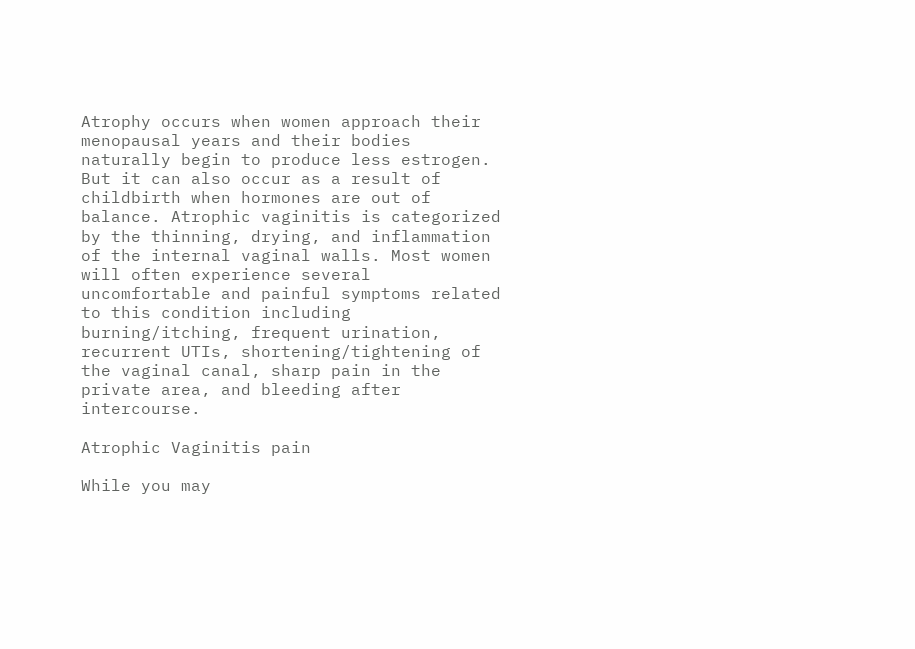Atrophy occurs when women approach their menopausal years and their bodies naturally begin to produce less estrogen. But it can also occur as a result of childbirth when hormones are out of balance. Atrophic vaginitis is categorized by the thinning, drying, and inflammation of the internal vaginal walls. Most women will often experience several uncomfortable and painful symptoms related to this condition including burning/itching, frequent urination, recurrent UTIs, shortening/tightening of the vaginal canal, sharp pain in the private area, and bleeding after intercourse.

Atrophic Vaginitis pain

While you may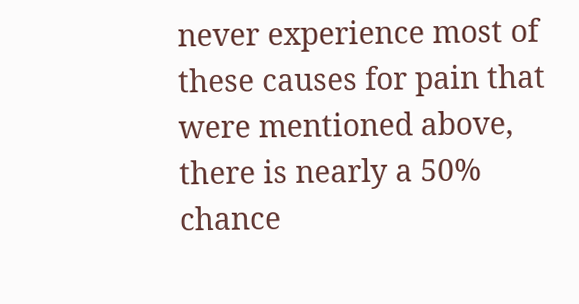never experience most of these causes for pain that were mentioned above, there is nearly a 50% chance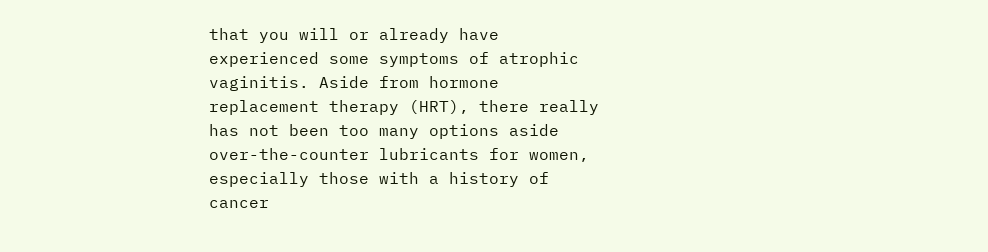that you will or already have experienced some symptoms of atrophic vaginitis. Aside from hormone replacement therapy (HRT), there really has not been too many options aside over-the-counter lubricants for women, especially those with a history of cancer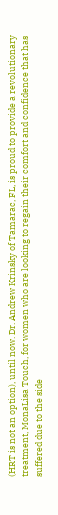(HRT is not an option), until now. Dr. Andrew Krinsky of Tamarac, FL, is proud to provide a revolutionary treatment, MonaLisa Touch, for women who are looking to regain their comfort and confidence that has suffered due to the side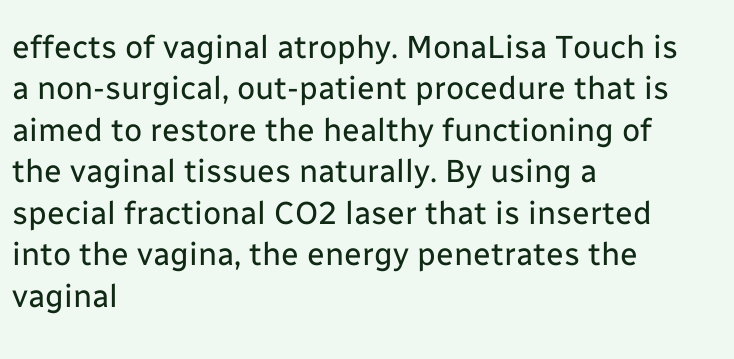effects of vaginal atrophy. MonaLisa Touch is a non-surgical, out-patient procedure that is aimed to restore the healthy functioning of the vaginal tissues naturally. By using a special fractional CO2 laser that is inserted into the vagina, the energy penetrates the vaginal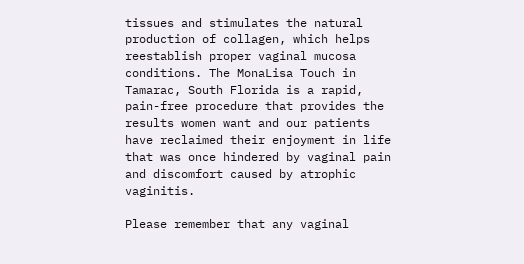tissues and stimulates the natural production of collagen, which helps reestablish proper vaginal mucosa conditions. The MonaLisa Touch in Tamarac, South Florida is a rapid, pain-free procedure that provides the results women want and our patients have reclaimed their enjoyment in life that was once hindered by vaginal pain and discomfort caused by atrophic vaginitis.

Please remember that any vaginal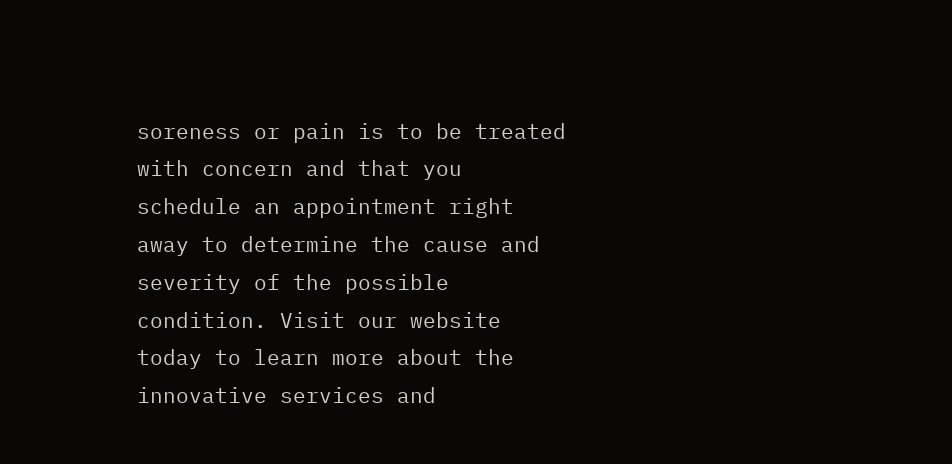soreness or pain is to be treated with concern and that you schedule an appointment right away to determine the cause and severity of the possible condition. Visit our website today to learn more about the innovative services and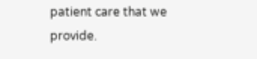patient care that we provide.